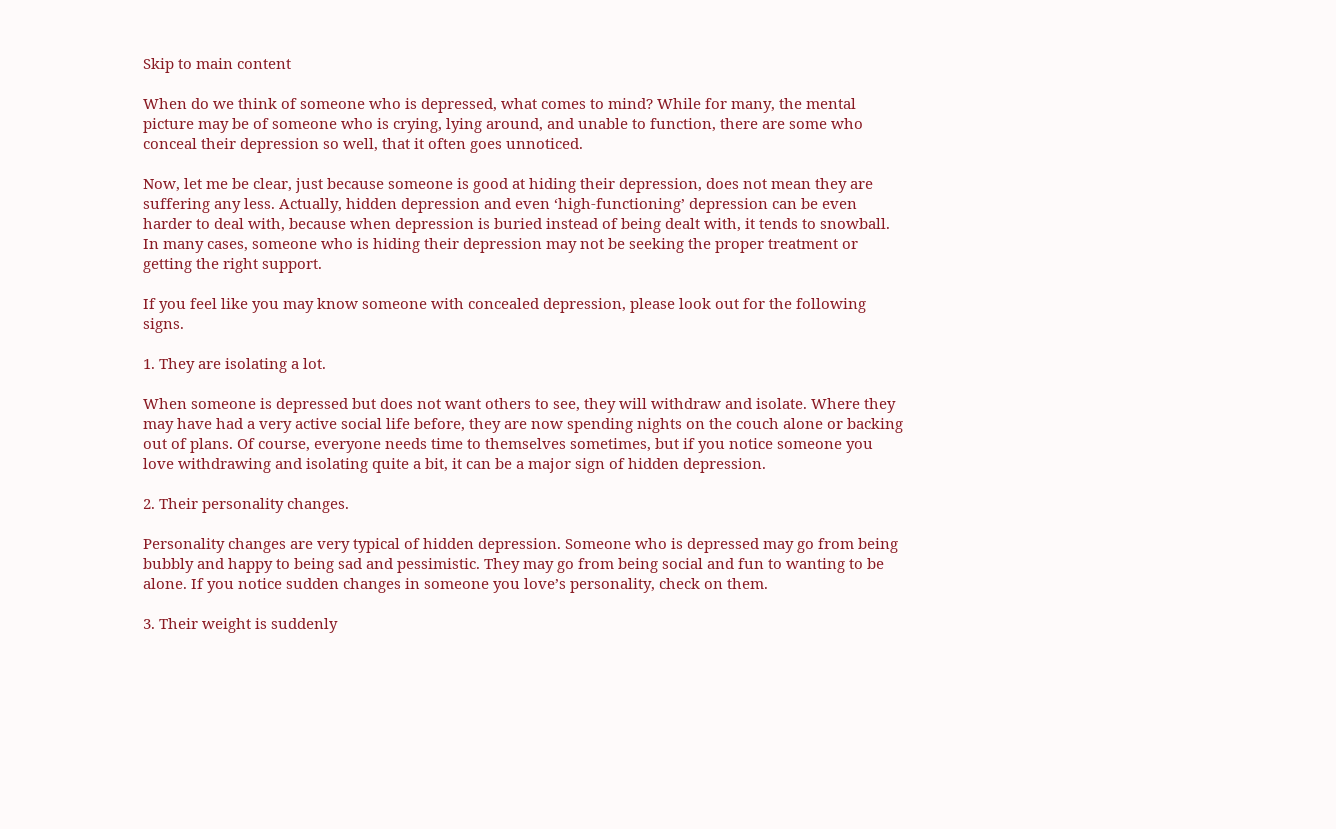Skip to main content

When do we think of someone who is depressed, what comes to mind? While for many, the mental picture may be of someone who is crying, lying around, and unable to function, there are some who conceal their depression so well, that it often goes unnoticed.

Now, let me be clear, just because someone is good at hiding their depression, does not mean they are suffering any less. Actually, hidden depression and even ‘high-functioning’ depression can be even harder to deal with, because when depression is buried instead of being dealt with, it tends to snowball. In many cases, someone who is hiding their depression may not be seeking the proper treatment or getting the right support.

If you feel like you may know someone with concealed depression, please look out for the following signs.

1. They are isolating a lot.

When someone is depressed but does not want others to see, they will withdraw and isolate. Where they may have had a very active social life before, they are now spending nights on the couch alone or backing out of plans. Of course, everyone needs time to themselves sometimes, but if you notice someone you love withdrawing and isolating quite a bit, it can be a major sign of hidden depression.

2. Their personality changes.

Personality changes are very typical of hidden depression. Someone who is depressed may go from being bubbly and happy to being sad and pessimistic. They may go from being social and fun to wanting to be alone. If you notice sudden changes in someone you love’s personality, check on them.

3. Their weight is suddenly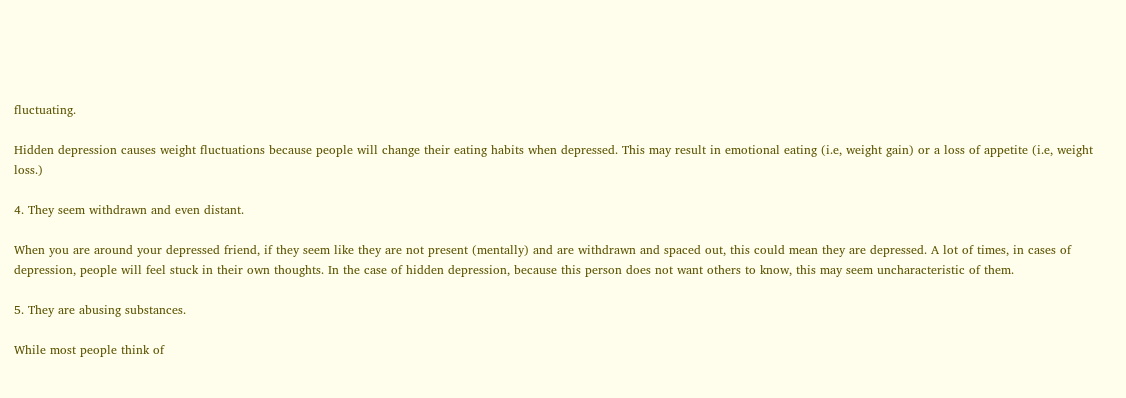fluctuating.

Hidden depression causes weight fluctuations because people will change their eating habits when depressed. This may result in emotional eating (i.e, weight gain) or a loss of appetite (i.e, weight loss.)

4. They seem withdrawn and even distant.

When you are around your depressed friend, if they seem like they are not present (mentally) and are withdrawn and spaced out, this could mean they are depressed. A lot of times, in cases of depression, people will feel stuck in their own thoughts. In the case of hidden depression, because this person does not want others to know, this may seem uncharacteristic of them.

5. They are abusing substances.

While most people think of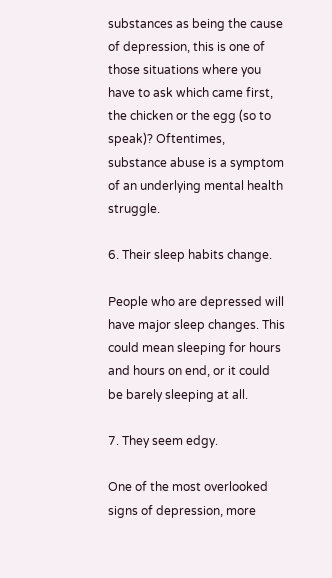substances as being the cause of depression, this is one of those situations where you have to ask which came first, the chicken or the egg (so to speak)? Oftentimes, substance abuse is a symptom of an underlying mental health struggle.

6. Their sleep habits change.

People who are depressed will have major sleep changes. This could mean sleeping for hours and hours on end, or it could be barely sleeping at all.

7. They seem edgy.

One of the most overlooked signs of depression, more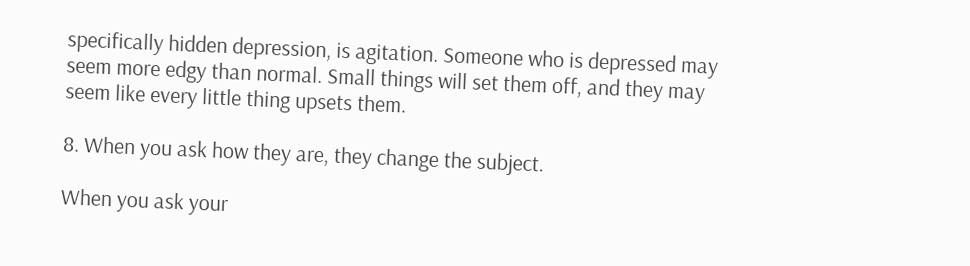specifically hidden depression, is agitation. Someone who is depressed may seem more edgy than normal. Small things will set them off, and they may seem like every little thing upsets them.

8. When you ask how they are, they change the subject.

When you ask your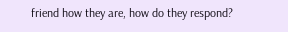friend how they are, how do they respond?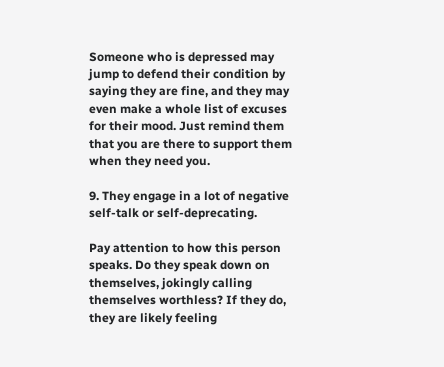Someone who is depressed may jump to defend their condition by saying they are fine, and they may even make a whole list of excuses for their mood. Just remind them that you are there to support them when they need you.

9. They engage in a lot of negative self-talk or self-deprecating.

Pay attention to how this person speaks. Do they speak down on themselves, jokingly calling themselves worthless? If they do, they are likely feeling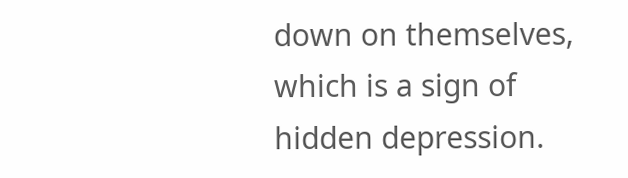down on themselves, which is a sign of hidden depression.